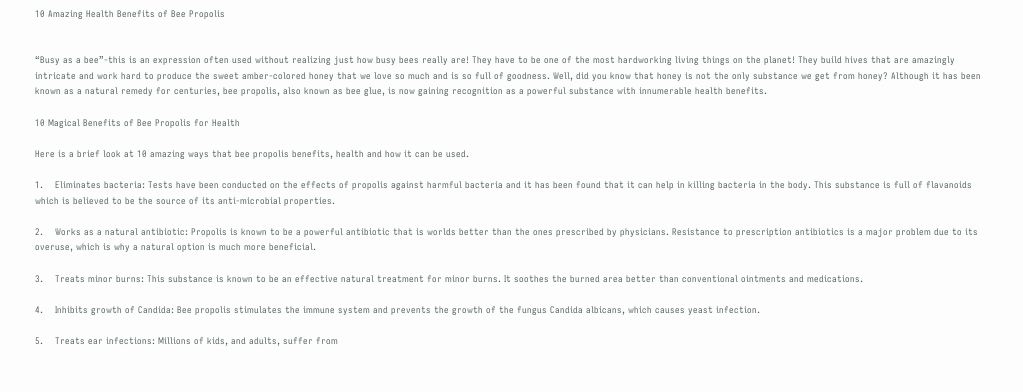10 Amazing Health Benefits of Bee Propolis


“Busy as a bee”-this is an expression often used without realizing just how busy bees really are! They have to be one of the most hardworking living things on the planet! They build hives that are amazingly intricate and work hard to produce the sweet amber-colored honey that we love so much and is so full of goodness. Well, did you know that honey is not the only substance we get from honey? Although it has been known as a natural remedy for centuries, bee propolis, also known as bee glue, is now gaining recognition as a powerful substance with innumerable health benefits.

10 Magical Benefits of Bee Propolis for Health

Here is a brief look at 10 amazing ways that bee propolis benefits, health and how it can be used.

1.    Eliminates bacteria: Tests have been conducted on the effects of propolis against harmful bacteria and it has been found that it can help in killing bacteria in the body. This substance is full of flavanoids which is believed to be the source of its anti-microbial properties.

2.    Works as a natural antibiotic: Propolis is known to be a powerful antibiotic that is worlds better than the ones prescribed by physicians. Resistance to prescription antibiotics is a major problem due to its overuse, which is why a natural option is much more beneficial.

3.    Treats minor burns: This substance is known to be an effective natural treatment for minor burns. It soothes the burned area better than conventional ointments and medications.

4.    Inhibits growth of Candida: Bee propolis stimulates the immune system and prevents the growth of the fungus Candida albicans, which causes yeast infection.

5.    Treats ear infections: Millions of kids, and adults, suffer from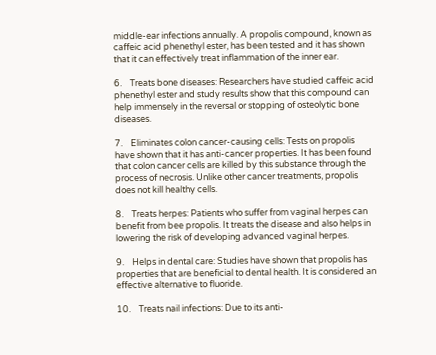middle-ear infections annually. A propolis compound, known as caffeic acid phenethyl ester, has been tested and it has shown that it can effectively treat inflammation of the inner ear.

6.    Treats bone diseases: Researchers have studied caffeic acid phenethyl ester and study results show that this compound can help immensely in the reversal or stopping of osteolytic bone diseases.

7.    Eliminates colon cancer-causing cells: Tests on propolis have shown that it has anti-cancer properties. It has been found that colon cancer cells are killed by this substance through the process of necrosis. Unlike other cancer treatments, propolis does not kill healthy cells.

8.    Treats herpes: Patients who suffer from vaginal herpes can benefit from bee propolis. It treats the disease and also helps in lowering the risk of developing advanced vaginal herpes.

9.    Helps in dental care: Studies have shown that propolis has properties that are beneficial to dental health. It is considered an effective alternative to fluoride.

10.    Treats nail infections: Due to its anti-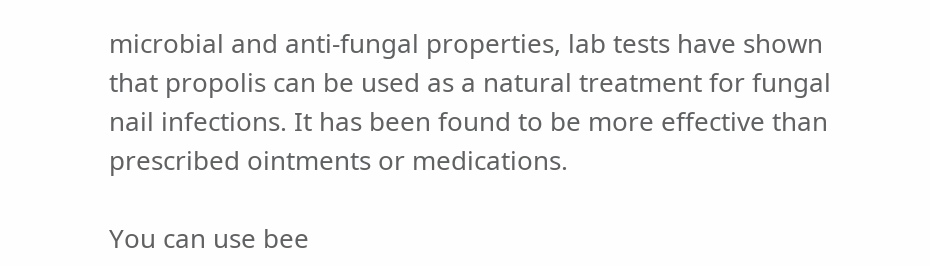microbial and anti-fungal properties, lab tests have shown that propolis can be used as a natural treatment for fungal nail infections. It has been found to be more effective than prescribed ointments or medications.

You can use bee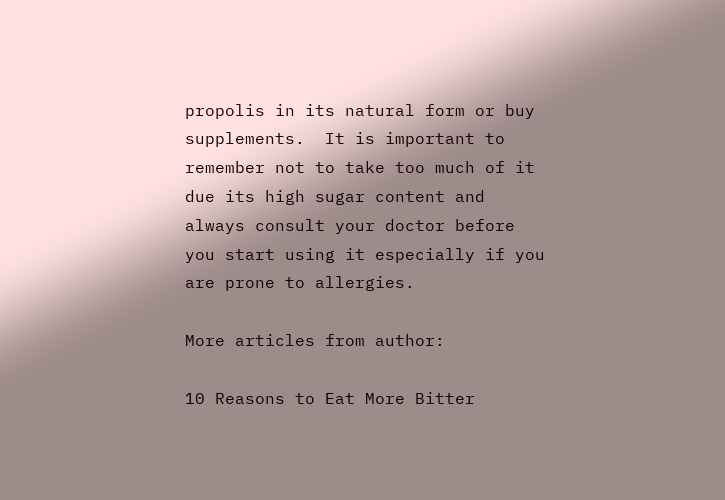propolis in its natural form or buy supplements.  It is important to remember not to take too much of it due its high sugar content and always consult your doctor before you start using it especially if you are prone to allergies.

More articles from author:

10 Reasons to Eat More Bitter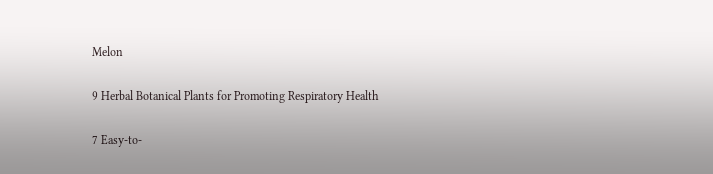Melon

9 Herbal Botanical Plants for Promoting Respiratory Health

7 Easy-to-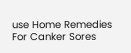use Home Remedies For Canker Sores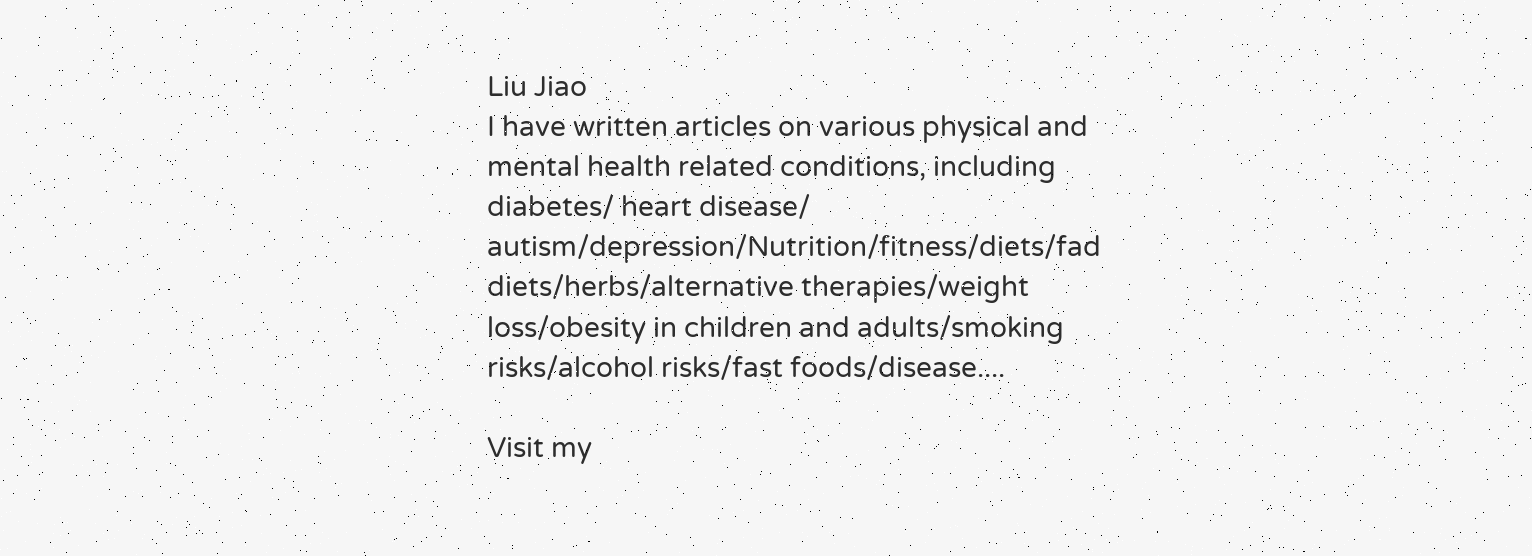Liu Jiao
I have written articles on various physical and mental health related conditions, including diabetes/ heart disease/ autism/depression/Nutrition/fitness/diets/fad diets/herbs/alternative therapies/weight loss/obesity in children and adults/smoking risks/alcohol risks/fast foods/disease....

Visit my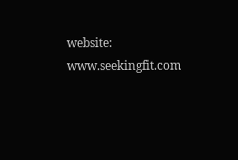website: www.seekingfit.com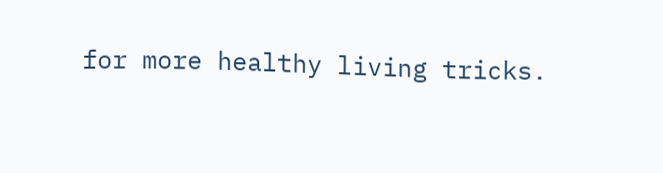for more healthy living tricks.